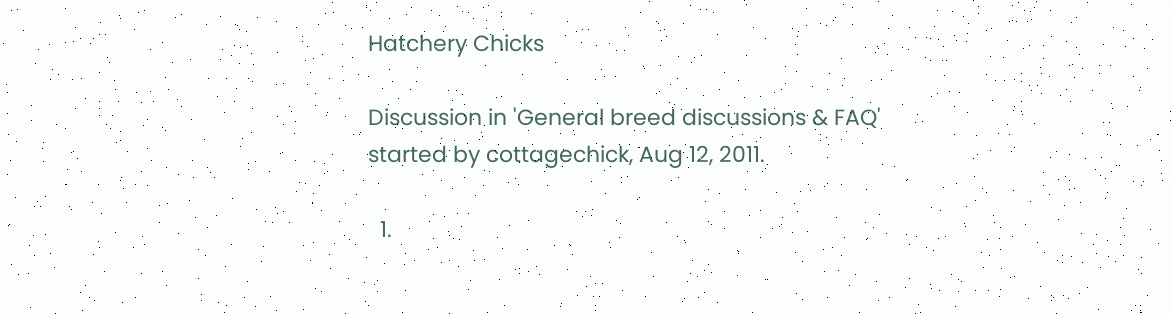Hatchery Chicks

Discussion in 'General breed discussions & FAQ' started by cottagechick, Aug 12, 2011.

  1.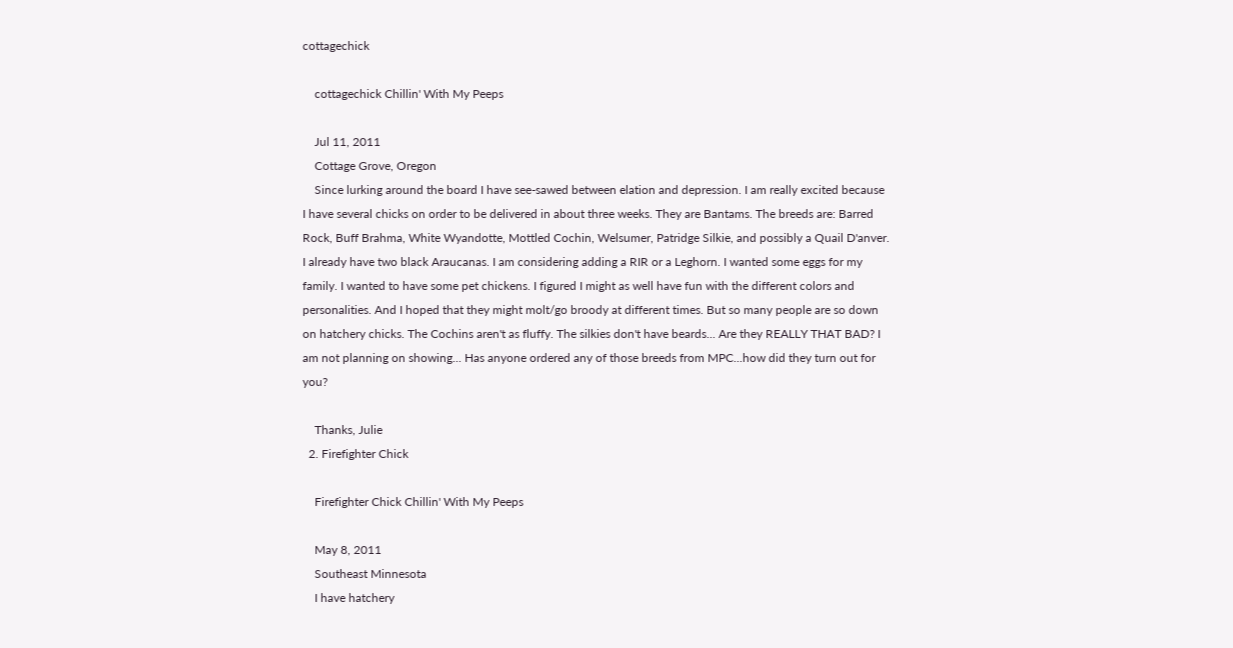cottagechick

    cottagechick Chillin' With My Peeps

    Jul 11, 2011
    Cottage Grove, Oregon
    Since lurking around the board I have see-sawed between elation and depression. I am really excited because I have several chicks on order to be delivered in about three weeks. They are Bantams. The breeds are: Barred Rock, Buff Brahma, White Wyandotte, Mottled Cochin, Welsumer, Patridge Silkie, and possibly a Quail D'anver. I already have two black Araucanas. I am considering adding a RIR or a Leghorn. I wanted some eggs for my family. I wanted to have some pet chickens. I figured I might as well have fun with the different colors and personalities. And I hoped that they might molt/go broody at different times. But so many people are so down on hatchery chicks. The Cochins aren't as fluffy. The silkies don't have beards... Are they REALLY THAT BAD? I am not planning on showing... Has anyone ordered any of those breeds from MPC...how did they turn out for you?

    Thanks, Julie
  2. Firefighter Chick

    Firefighter Chick Chillin' With My Peeps

    May 8, 2011
    Southeast Minnesota
    I have hatchery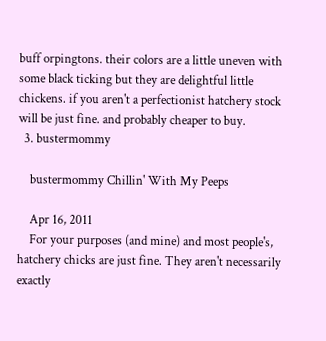buff orpingtons. their colors are a little uneven with some black ticking but they are delightful little chickens. if you aren't a perfectionist hatchery stock will be just fine. and probably cheaper to buy.
  3. bustermommy

    bustermommy Chillin' With My Peeps

    Apr 16, 2011
    For your purposes (and mine) and most people's, hatchery chicks are just fine. They aren't necessarily exactly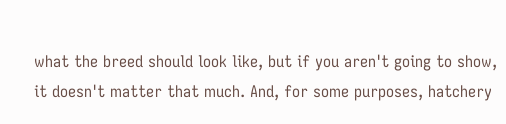what the breed should look like, but if you aren't going to show, it doesn't matter that much. And, for some purposes, hatchery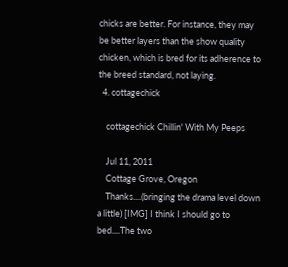chicks are better. For instance, they may be better layers than the show quality chicken, which is bred for its adherence to the breed standard, not laying.
  4. cottagechick

    cottagechick Chillin' With My Peeps

    Jul 11, 2011
    Cottage Grove, Oregon
    Thanks....(bringing the drama level down a little) [IMG] I think I should go to bed....The two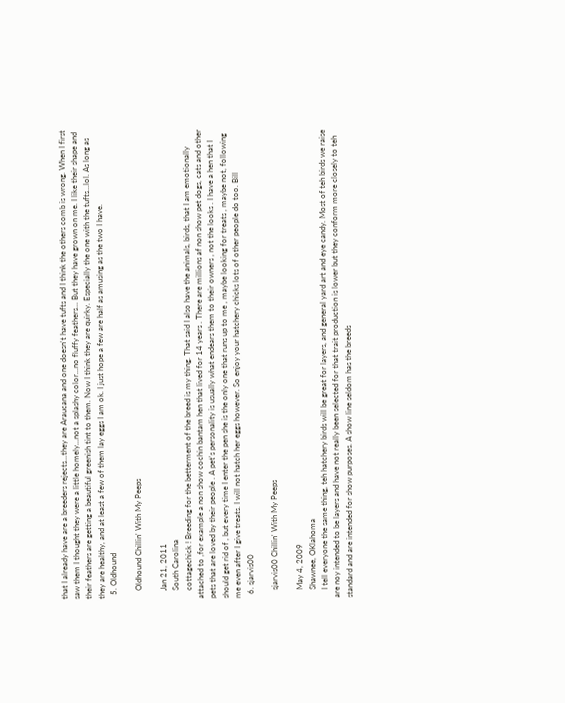that I already have are a breeders rejects...they are Araucana and one doesn't have tufts and I think the others comb is wrong. When I first saw them I thought they were a little homely...not a splashy color...no fluffy feathers... But they have grown on me. I like their shape and their feathers are getting a beautiful greenish tint to them. Now I think they are quirky. Especially the one with the tufts...lol. As long as they are healthy, and at least a few of them lay eggs I am ok. I just hope a few are half as amusing as the two I have.
  5. Oldhound

    Oldhound Chillin' With My Peeps

    Jan 21, 2011
    South Carolina
    cottagechick ! Breeding for the betterment of the breed is my thing. That said I also have the animals, birds, that I am emotionally attached to ,for example a non show cochin bantam hen that lived for 14 years . There are millions af non show pet dogs, cats and other pets that are loved by their people . A pet's personality is usually what endears them to their owners , not the looks . I have a hen that I should get rid of , but every time I enter the pen she is the only one that runs up to me , maybe looking for treats , maybe not, following me even after I give treats. I will not hatch her eggs however. So enjoy your hatchery chicks lots of other people do too. Bill
  6. sjarvis00

    sjarvis00 Chillin' With My Peeps

    May 4, 2009
    Shawnee, OKlahoma
    I tell everyone the same thing, teh hatchery birds will be great for layers, and general yard art and eye candy. Most of teh birds we raise are noy intended to be layers and have not really been selected for that trait production is lower but they conform more closely to teh standard and are intended for show purposes. A show line seldom has the breeds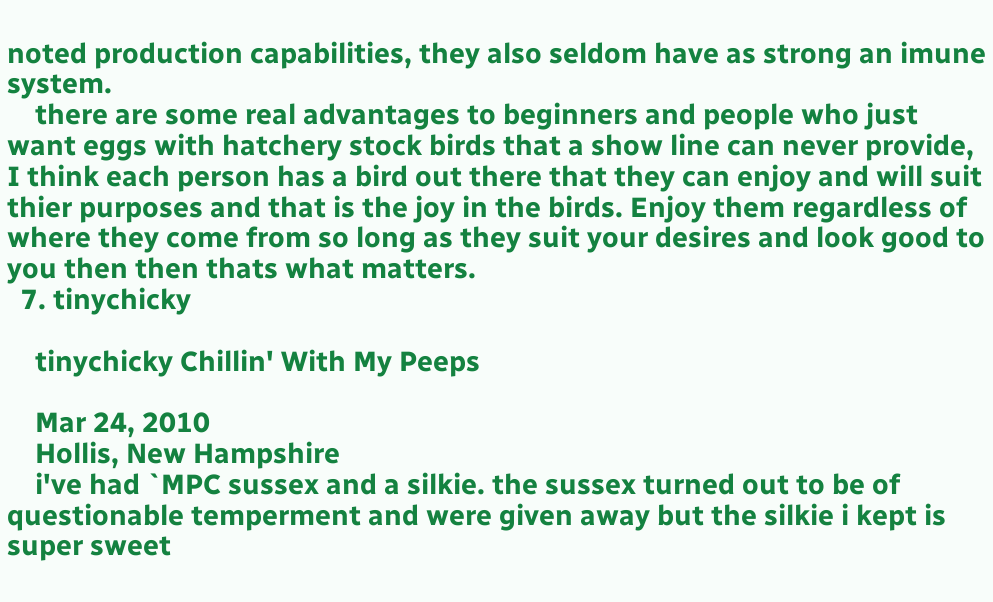noted production capabilities, they also seldom have as strong an imune system.
    there are some real advantages to beginners and people who just want eggs with hatchery stock birds that a show line can never provide, I think each person has a bird out there that they can enjoy and will suit thier purposes and that is the joy in the birds. Enjoy them regardless of where they come from so long as they suit your desires and look good to you then then thats what matters.
  7. tinychicky

    tinychicky Chillin' With My Peeps

    Mar 24, 2010
    Hollis, New Hampshire
    i've had `MPC sussex and a silkie. the sussex turned out to be of questionable temperment and were given away but the silkie i kept is super sweet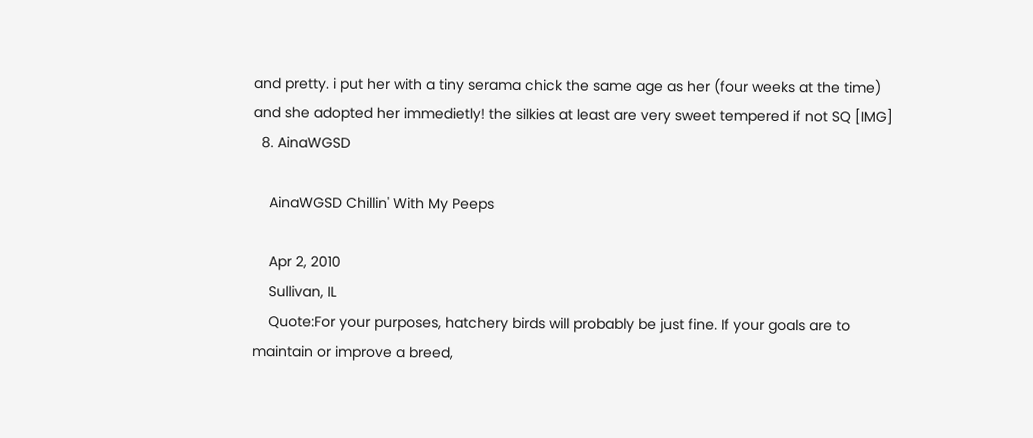and pretty. i put her with a tiny serama chick the same age as her (four weeks at the time) and she adopted her immedietly! the silkies at least are very sweet tempered if not SQ [IMG]
  8. AinaWGSD

    AinaWGSD Chillin' With My Peeps

    Apr 2, 2010
    Sullivan, IL
    Quote:For your purposes, hatchery birds will probably be just fine. If your goals are to maintain or improve a breed,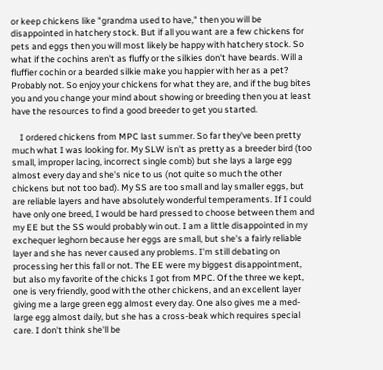or keep chickens like "grandma used to have," then you will be disappointed in hatchery stock. But if all you want are a few chickens for pets and eggs then you will most likely be happy with hatchery stock. So what if the cochins aren't as fluffy or the silkies don't have beards. Will a fluffier cochin or a bearded silkie make you happier with her as a pet? Probably not. So enjoy your chickens for what they are, and if the bug bites you and you change your mind about showing or breeding then you at least have the resources to find a good breeder to get you started.

    I ordered chickens from MPC last summer. So far they've been pretty much what I was looking for. My SLW isn't as pretty as a breeder bird (too small, improper lacing, incorrect single comb) but she lays a large egg almost every day and she's nice to us (not quite so much the other chickens but not too bad). My SS are too small and lay smaller eggs, but are reliable layers and have absolutely wonderful temperaments. If I could have only one breed, I would be hard pressed to choose between them and my EE but the SS would probably win out. I am a little disappointed in my exchequer leghorn because her eggs are small, but she's a fairly reliable layer and she has never caused any problems. I'm still debating on processing her this fall or not. The EE were my biggest disappointment, but also my favorite of the chicks I got from MPC. Of the three we kept, one is very friendly, good with the other chickens, and an excellent layer giving me a large green egg almost every day. One also gives me a med-large egg almost daily, but she has a cross-beak which requires special care. I don't think she'll be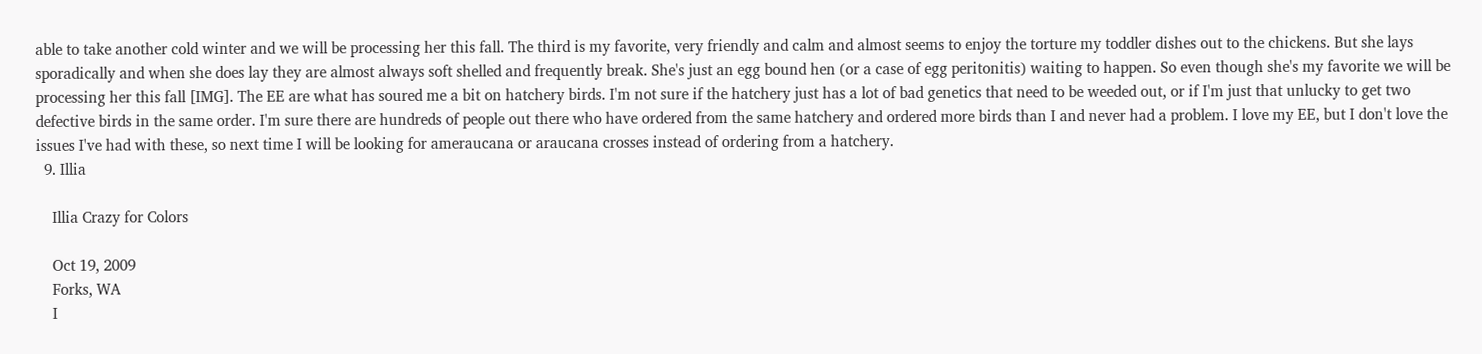able to take another cold winter and we will be processing her this fall. The third is my favorite, very friendly and calm and almost seems to enjoy the torture my toddler dishes out to the chickens. But she lays sporadically and when she does lay they are almost always soft shelled and frequently break. She's just an egg bound hen (or a case of egg peritonitis) waiting to happen. So even though she's my favorite we will be processing her this fall [IMG]. The EE are what has soured me a bit on hatchery birds. I'm not sure if the hatchery just has a lot of bad genetics that need to be weeded out, or if I'm just that unlucky to get two defective birds in the same order. I'm sure there are hundreds of people out there who have ordered from the same hatchery and ordered more birds than I and never had a problem. I love my EE, but I don't love the issues I've had with these, so next time I will be looking for ameraucana or araucana crosses instead of ordering from a hatchery.
  9. Illia

    Illia Crazy for Colors

    Oct 19, 2009
    Forks, WA
    I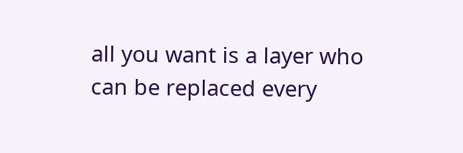all you want is a layer who can be replaced every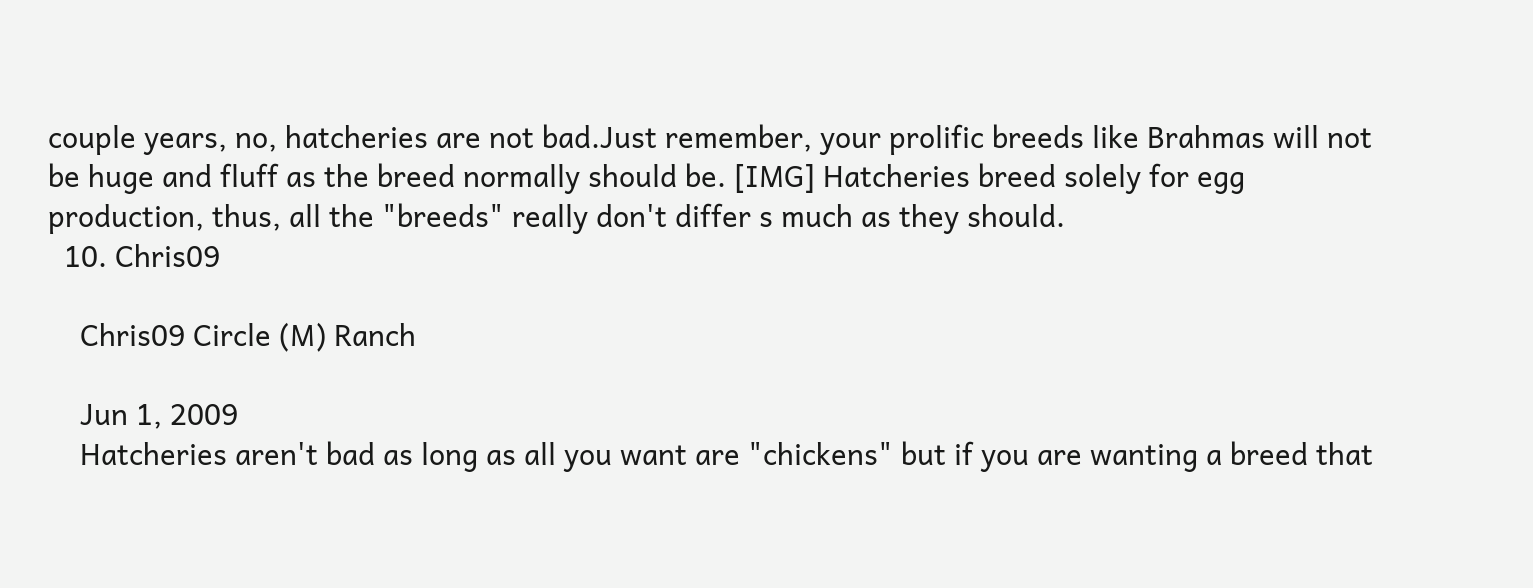couple years, no, hatcheries are not bad.Just remember, your prolific breeds like Brahmas will not be huge and fluff as the breed normally should be. [IMG] Hatcheries breed solely for egg production, thus, all the "breeds" really don't differ s much as they should.
  10. Chris09

    Chris09 Circle (M) Ranch

    Jun 1, 2009
    Hatcheries aren't bad as long as all you want are "chickens" but if you are wanting a breed that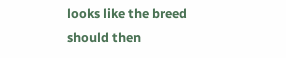looks like the breed should then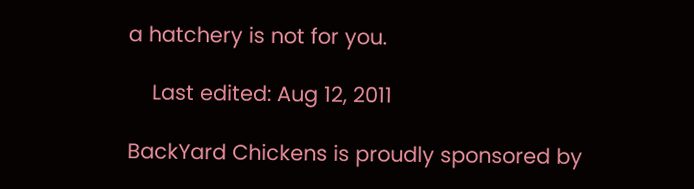a hatchery is not for you.

    Last edited: Aug 12, 2011

BackYard Chickens is proudly sponsored by